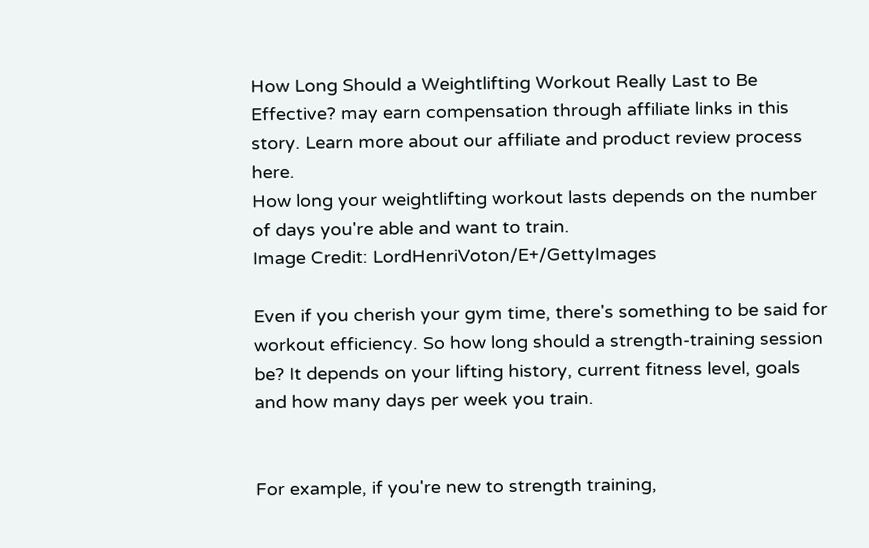How Long Should a Weightlifting Workout Really Last to Be Effective? may earn compensation through affiliate links in this story. Learn more about our affiliate and product review process here.
How long your weightlifting workout lasts depends on the number of days you're able and want to train.
Image Credit: LordHenriVoton/E+/GettyImages

Even if you cherish your gym time, there's something to be said for workout efficiency. So how long should a strength-training session be? It depends on your lifting history, current fitness level, goals and how many days per week you train.


For example, if you're new to strength training,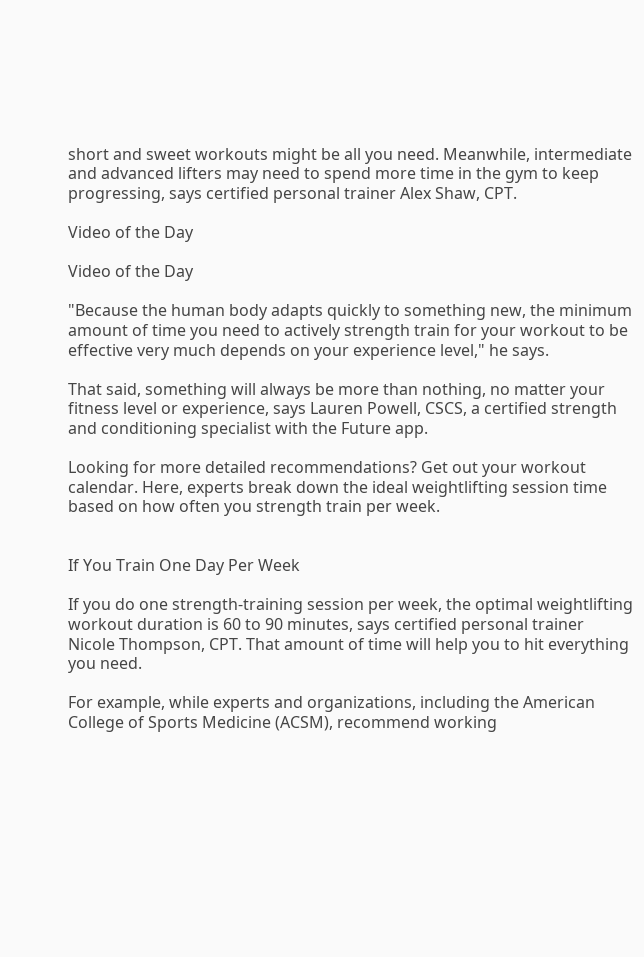short and sweet workouts might be all you need. Meanwhile, intermediate and advanced lifters may need to spend more time in the gym to keep progressing, says certified personal trainer Alex Shaw, CPT.

Video of the Day

Video of the Day

"Because the human body adapts quickly to something new, the minimum amount of time you need to actively strength train for your workout to be effective very much depends on your experience level," he says.

That said, something will always be more than nothing, no matter your fitness level or experience, says Lauren Powell, CSCS, a certified strength and conditioning specialist with the Future app.

Looking for more detailed recommendations? Get out your workout calendar. Here, experts break down the ideal weightlifting session time based on how often you strength train per week.


If You Train One Day Per Week

If you do one strength-training session per week, the optimal weightlifting workout duration is 60 to 90 minutes, says certified personal trainer Nicole Thompson, CPT. That amount of time will help you to hit everything you need.

For example, while experts and organizations, including the American College of Sports Medicine (ACSM), recommend working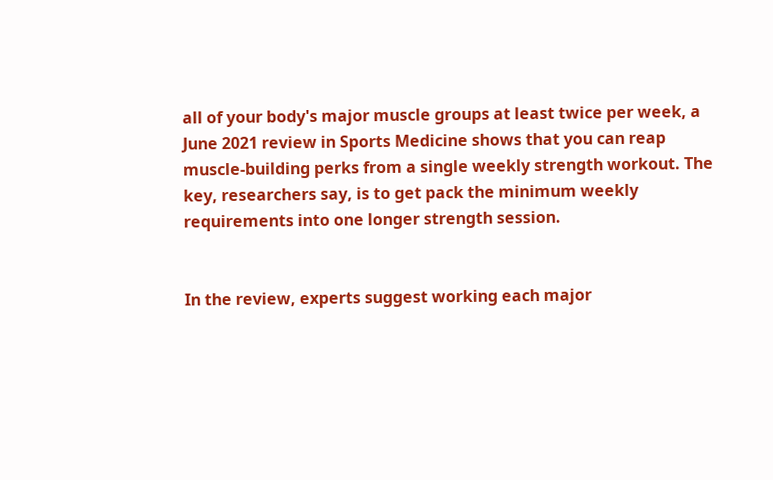all of your body's major muscle groups at least twice per week, a June 2021 review in Sports Medicine shows that you can reap muscle-building perks from a single weekly strength workout. The key, researchers say, is to get pack the minimum weekly requirements into one longer strength session.


In the review, experts suggest working each major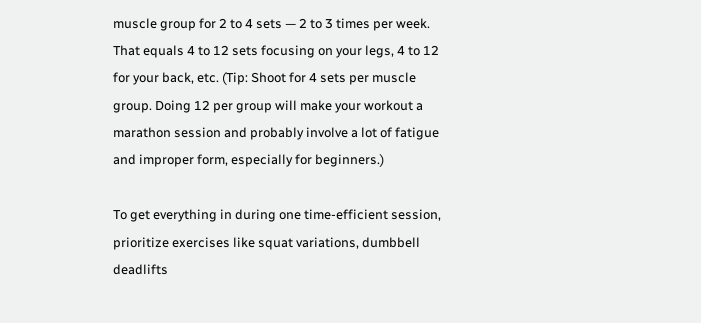muscle group for 2 to 4 sets — 2 to 3 times per week. That equals 4 to 12 sets focusing on your legs, 4 to 12 for your back, etc. (Tip: Shoot for 4 sets per muscle group. Doing 12 per group will make your workout a marathon session and probably involve a lot of fatigue and improper form, especially for beginners.)

To get everything in during one time-efficient session, prioritize exercises like squat variations, dumbbell deadlifts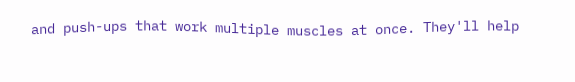and push-ups that work multiple muscles at once. They'll help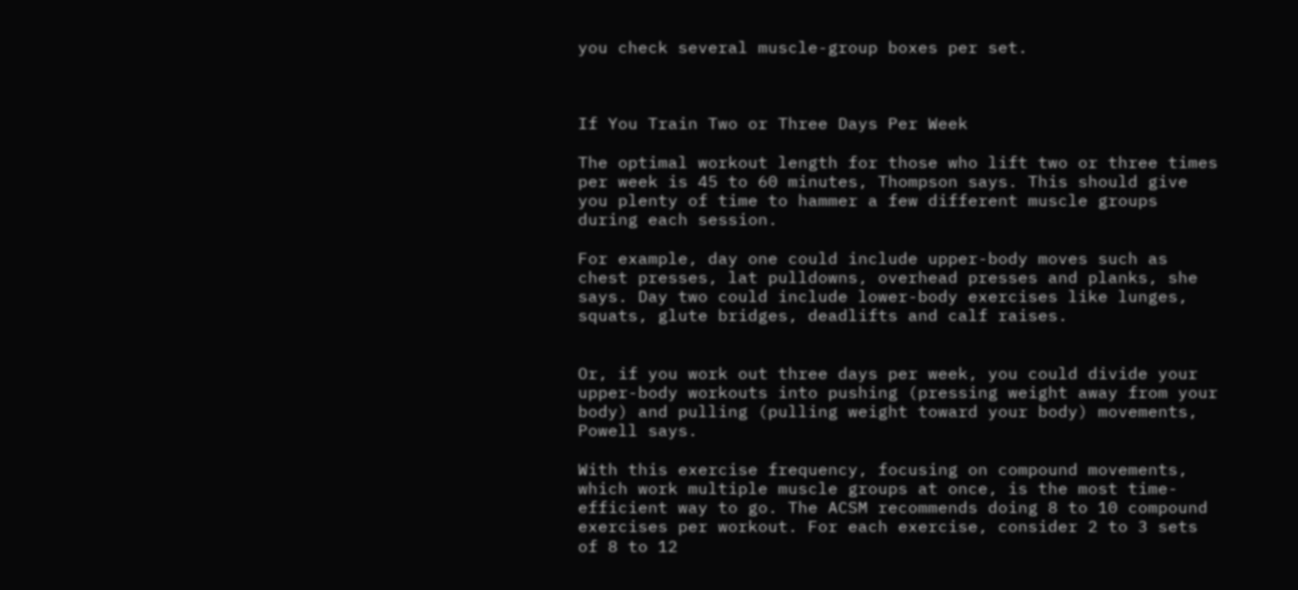you check several muscle-group boxes per set.



If You Train Two or Three Days Per Week

The optimal workout length for those who lift two or three times per week is 45 to 60 minutes, Thompson says. This should give you plenty of time to hammer a few different muscle groups during each session.

For example, day one could include upper-body moves such as chest presses, lat pulldowns, overhead presses and planks, she says. Day two could include lower-body exercises like lunges, squats, glute bridges, deadlifts and calf raises.


Or, if you work out three days per week, you could divide your upper-body workouts into pushing (pressing weight away from your body) and pulling (pulling weight toward your body) movements, Powell says.

With this exercise frequency, focusing on compound movements, which work multiple muscle groups at once, is the most time-efficient way to go. The ACSM recommends doing 8 to 10 compound exercises per workout. For each exercise, consider 2 to 3 sets of 8 to 12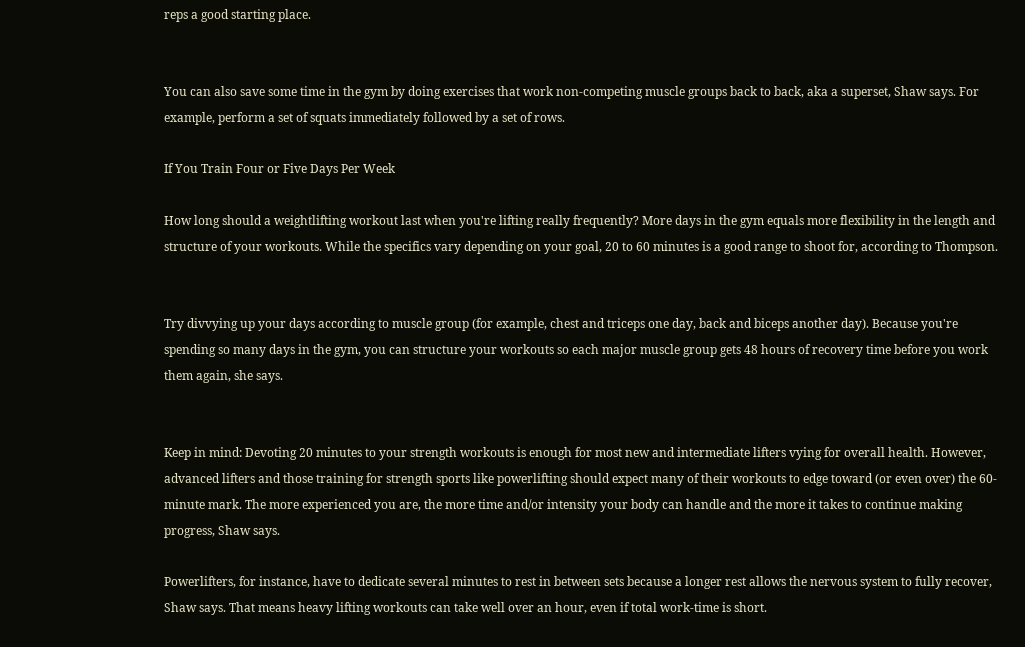reps a good starting place.


You can also save some time in the gym by doing exercises that work non-competing muscle groups back to back, aka a superset, Shaw says. For example, perform a set of squats immediately followed by a set of rows.

If You Train Four or Five Days Per Week

How long should a weightlifting workout last when you're lifting really frequently? More days in the gym equals more flexibility in the length and structure of your workouts. While the specifics vary depending on your goal, 20 to 60 minutes is a good range to shoot for, according to Thompson.


Try divvying up your days according to muscle group (for example, chest and triceps one day, back and biceps another day). Because you're spending so many days in the gym, you can structure your workouts so each major muscle group gets 48 hours of recovery time before you work them again, she says.


Keep in mind: Devoting 20 minutes to your strength workouts is enough for most new and intermediate lifters vying for overall health. However, advanced lifters and those training for strength sports like powerlifting should expect many of their workouts to edge toward (or even over) the 60-minute mark. The more experienced you are, the more time and/or intensity your body can handle and the more it takes to continue making progress, Shaw says.

Powerlifters, for instance, have to dedicate several minutes to rest in between sets because a longer rest allows the nervous system to fully recover, Shaw says. That means heavy lifting workouts can take well over an hour, even if total work-time is short.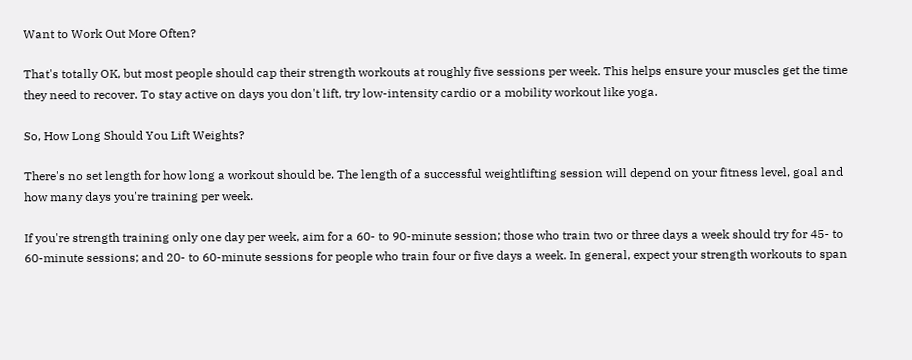Want to Work Out More Often?

That's totally OK, but most people should cap their strength workouts at roughly five sessions per week. This helps ensure your muscles get the time they need to recover. To stay active on days you don't lift, try low-intensity cardio or a mobility workout like yoga.

So, How Long Should You Lift Weights?

There's no set length for how long a workout should be. The length of a successful weightlifting session will depend on your fitness level, goal and how many days you're training per week.

If you're strength training only one day per week, aim for a 60- to 90-minute session; those who train two or three days a week should try for 45- to 60-minute sessions; and 20- to 60-minute sessions for people who train four or five days a week. In general, expect your strength workouts to span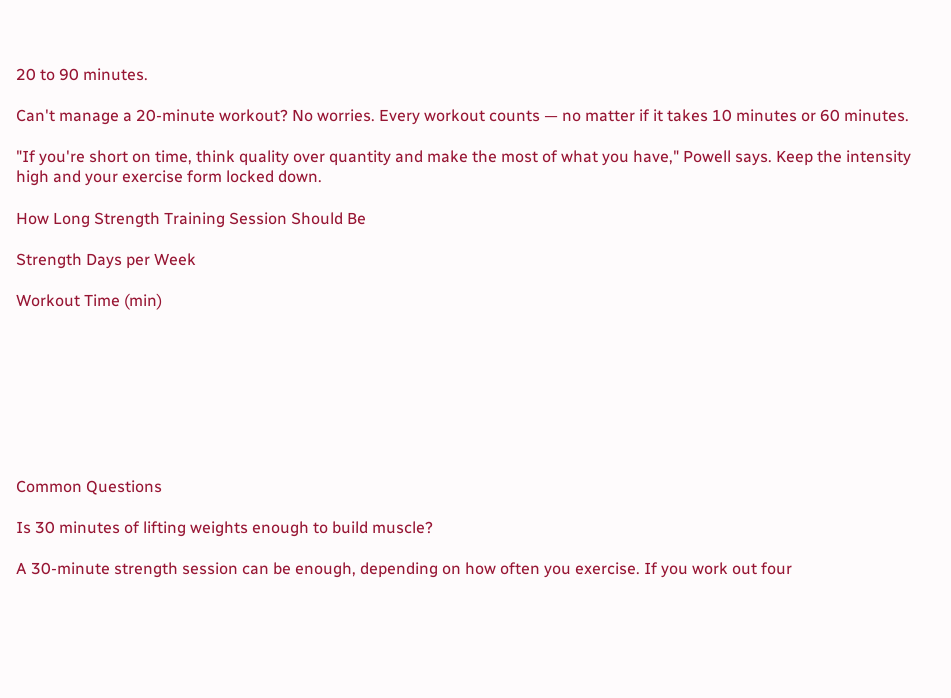20 to 90 minutes.

Can't manage a 20-minute workout? No worries. Every workout counts — no matter if it takes 10 minutes or 60 minutes.

"If you're short on time, think quality over quantity and make the most of what you have," Powell says. Keep the intensity high and your exercise form locked down.

How Long Strength Training Session Should Be

Strength Days per Week

Workout Time (min)








Common Questions

Is 30 minutes of lifting weights enough to build muscle?

A 30-minute strength session can be enough, depending on how often you exercise. If you work out four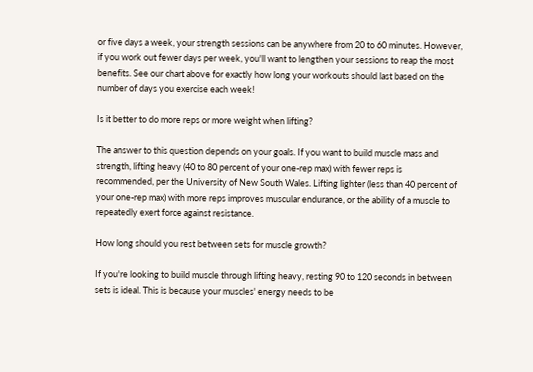or five days a week, your strength sessions can be anywhere from 20 to 60 minutes. However, if you work out fewer days per week, you'll want to lengthen your sessions to reap the most benefits. See our chart above for exactly how long your workouts should last based on the number of days you exercise each week!

Is it better to do more reps or more weight when lifting?

The answer to this question depends on your goals. If you want to build muscle mass and strength, lifting heavy (40 to 80 percent of your one-rep max) with fewer reps is recommended, per the University of New South Wales. Lifting lighter (less than 40 percent of your one-rep max) with more reps improves muscular endurance, or the ability of a muscle to repeatedly exert force against resistance.

How long should you rest between sets for muscle growth?

If you're looking to build muscle through lifting heavy, resting 90 to 120 seconds in between sets is ideal. This is because your muscles' energy needs to be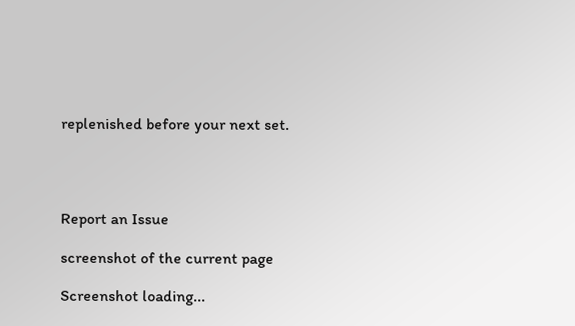replenished before your next set.




Report an Issue

screenshot of the current page

Screenshot loading...